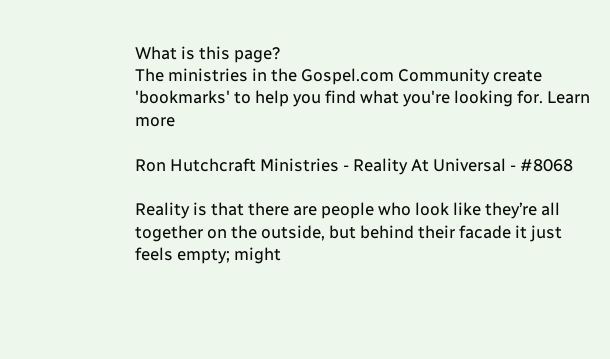What is this page?
The ministries in the Gospel.com Community create 'bookmarks' to help you find what you're looking for. Learn more

Ron Hutchcraft Ministries - Reality At Universal - #8068

Reality is that there are people who look like they’re all together on the outside, but behind their facade it just feels empty; might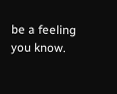be a feeling you know.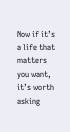Now if it’s a life that matters you want, it’s worth asking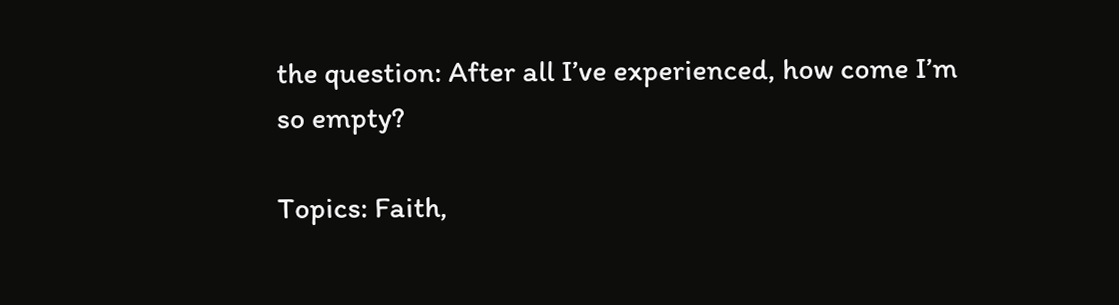the question: After all I’ve experienced, how come I’m so empty?

Topics: Faith,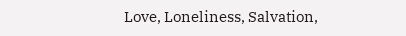Love, Loneliness, Salvation,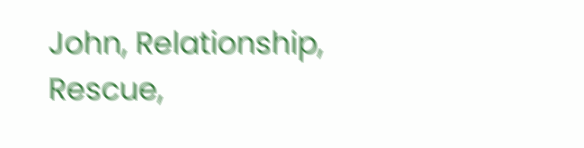John, Relationship, Rescue,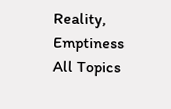Reality, Emptiness
All Topics